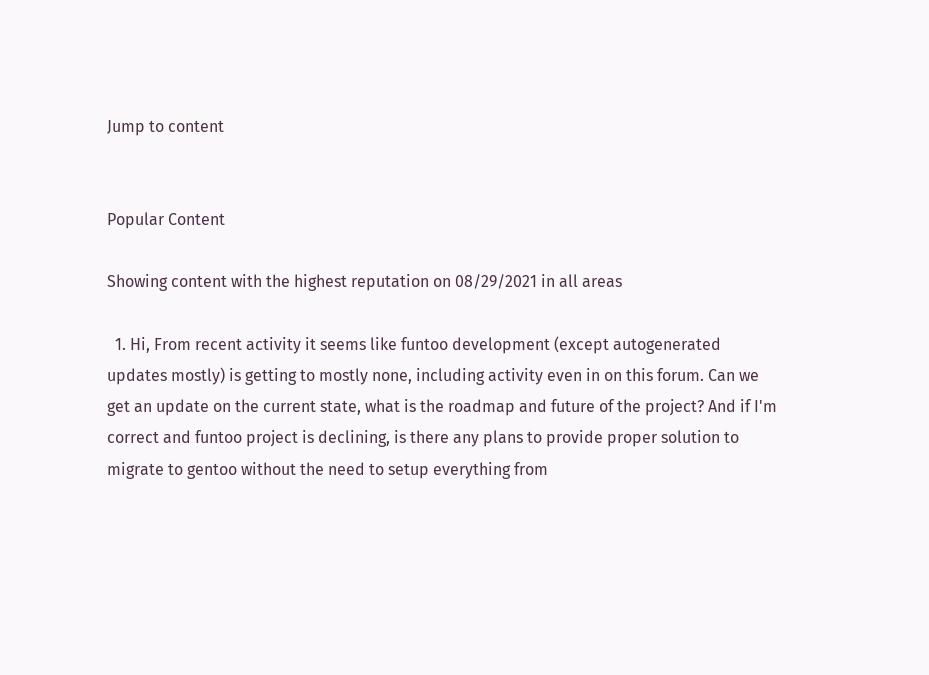Jump to content


Popular Content

Showing content with the highest reputation on 08/29/2021 in all areas

  1. Hi, From recent activity it seems like funtoo development (except autogenerated updates mostly) is getting to mostly none, including activity even in on this forum. Can we get an update on the current state, what is the roadmap and future of the project? And if I'm correct and funtoo project is declining, is there any plans to provide proper solution to migrate to gentoo without the need to setup everything from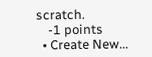scratch.
    -1 points
  • Create New...